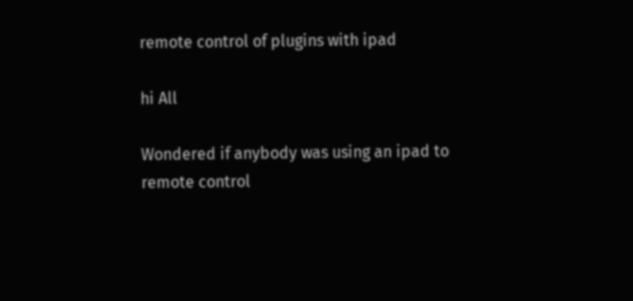remote control of plugins with ipad

hi All

Wondered if anybody was using an ipad to remote control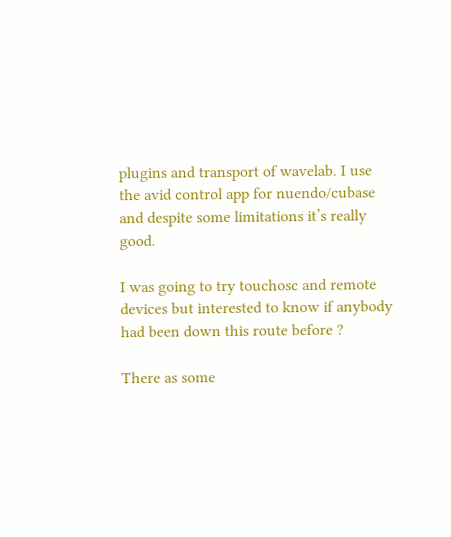plugins and transport of wavelab. I use the avid control app for nuendo/cubase and despite some limitations it’s really good.

I was going to try touchosc and remote devices but interested to know if anybody had been down this route before ?

There as some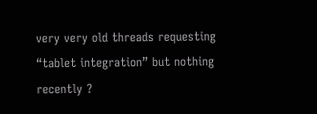very very old threads requesting “tablet integration” but nothing recently ?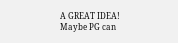A GREAT IDEA! Maybe PG can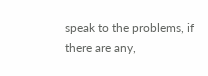speak to the problems, if there are any,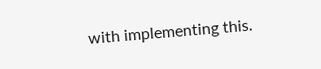with implementing this.